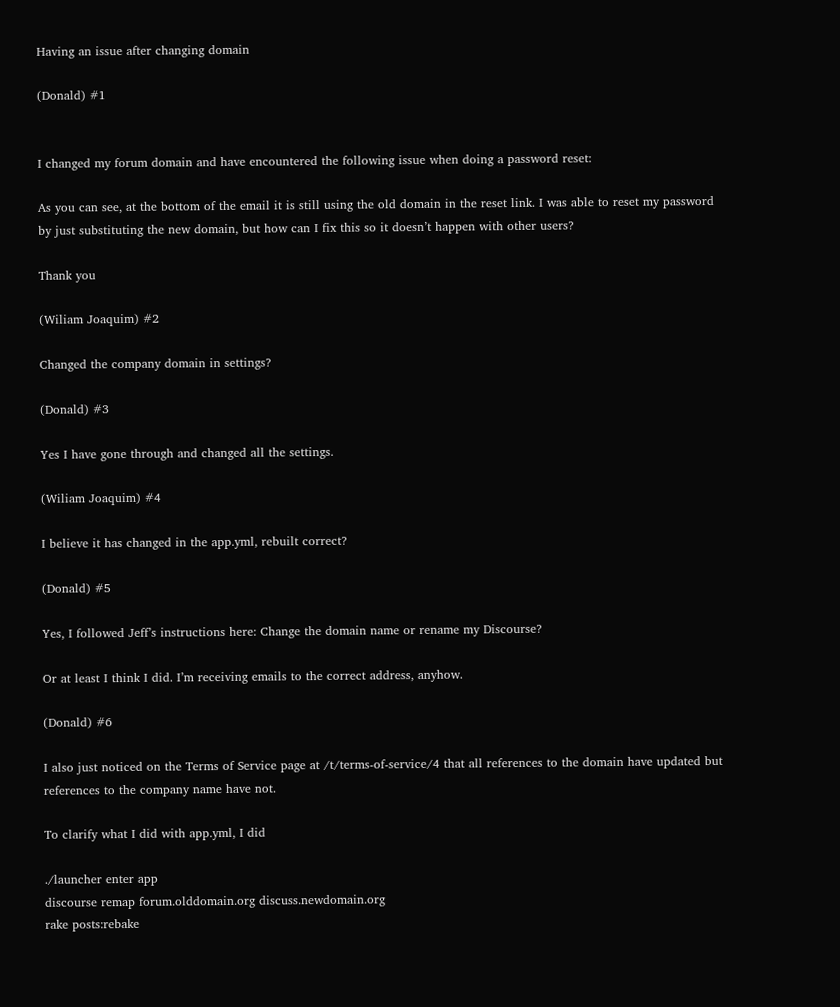Having an issue after changing domain

(Donald) #1


I changed my forum domain and have encountered the following issue when doing a password reset:

As you can see, at the bottom of the email it is still using the old domain in the reset link. I was able to reset my password by just substituting the new domain, but how can I fix this so it doesn’t happen with other users?

Thank you

(Wiliam Joaquim) #2

Changed the company domain in settings?

(Donald) #3

Yes I have gone through and changed all the settings.

(Wiliam Joaquim) #4

I believe it has changed in the app.yml, rebuilt correct?

(Donald) #5

Yes, I followed Jeff’s instructions here: Change the domain name or rename my Discourse?

Or at least I think I did. I’m receiving emails to the correct address, anyhow.

(Donald) #6

I also just noticed on the Terms of Service page at /t/terms-of-service/4 that all references to the domain have updated but references to the company name have not.

To clarify what I did with app.yml, I did

./launcher enter app
discourse remap forum.olddomain.org discuss.newdomain.org
rake posts:rebake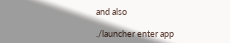and also

./launcher enter app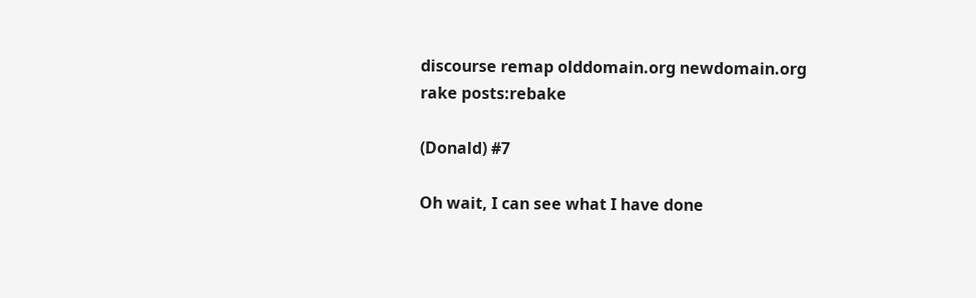discourse remap olddomain.org newdomain.org
rake posts:rebake

(Donald) #7

Oh wait, I can see what I have done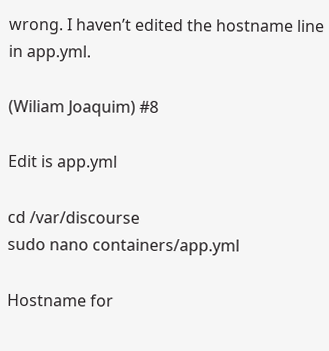wrong. I haven’t edited the hostname line in app.yml.

(Wiliam Joaquim) #8

Edit is app.yml

cd /var/discourse
sudo nano containers/app.yml

Hostname for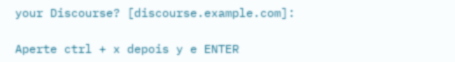your Discourse? [discourse.example.com]:

Aperte ctrl + x depois y e ENTER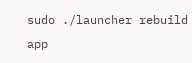sudo ./launcher rebuild app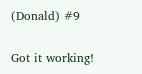(Donald) #9

Got it working!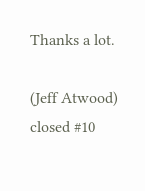Thanks a lot.

(Jeff Atwood) closed #10